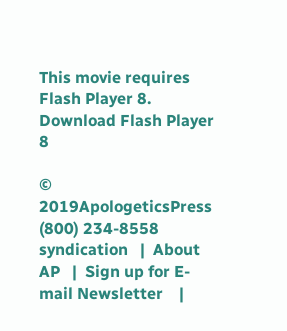This movie requires Flash Player 8. Download Flash Player 8

© 2019ApologeticsPress
(800) 234-8558
syndication   |  About AP   |  Sign up for E-mail Newsletter    |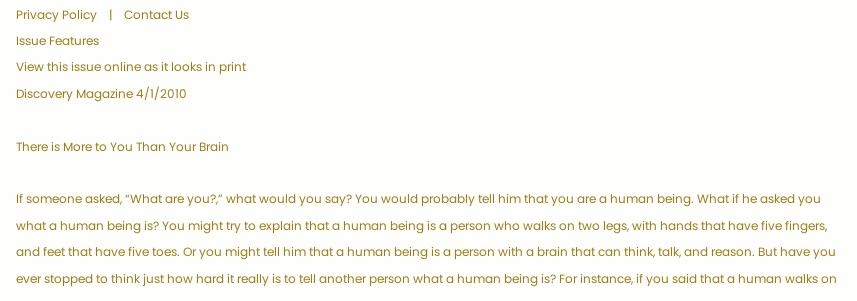Privacy Policy    |    Contact Us
Issue Features
View this issue online as it looks in print
Discovery Magazine 4/1/2010

There is More to You Than Your Brain

If someone asked, “What are you?,” what would you say? You would probably tell him that you are a human being. What if he asked you what a human being is? You might try to explain that a human being is a person who walks on two legs, with hands that have five fingers, and feet that have five toes. Or you might tell him that a human being is a person with a brain that can think, talk, and reason. But have you ever stopped to think just how hard it really is to tell another person what a human being is? For instance, if you said that a human walks on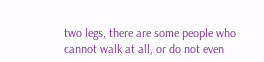two legs, there are some people who cannot walk at all, or do not even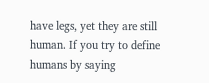have legs, yet they are still human. If you try to define humans by saying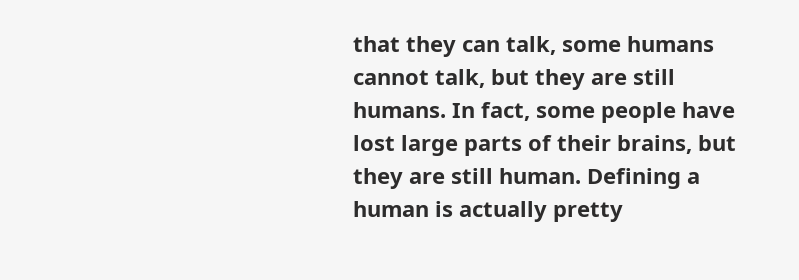that they can talk, some humans cannot talk, but they are still humans. In fact, some people have lost large parts of their brains, but they are still human. Defining a human is actually pretty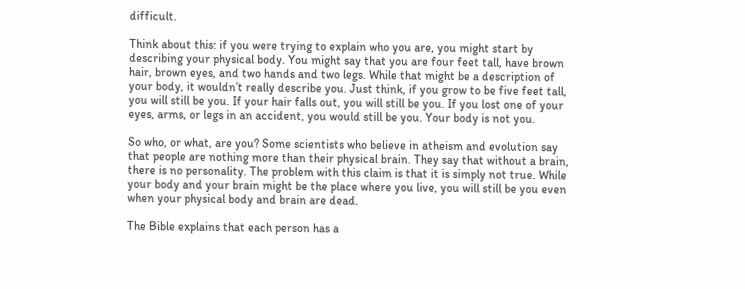difficult.

Think about this: if you were trying to explain who you are, you might start by describing your physical body. You might say that you are four feet tall, have brown hair, brown eyes, and two hands and two legs. While that might be a description of your body, it wouldn’t really describe you. Just think, if you grow to be five feet tall, you will still be you. If your hair falls out, you will still be you. If you lost one of your eyes, arms, or legs in an accident, you would still be you. Your body is not you.

So who, or what, are you? Some scientists who believe in atheism and evolution say that people are nothing more than their physical brain. They say that without a brain, there is no personality. The problem with this claim is that it is simply not true. While your body and your brain might be the place where you live, you will still be you even when your physical body and brain are dead.

The Bible explains that each person has a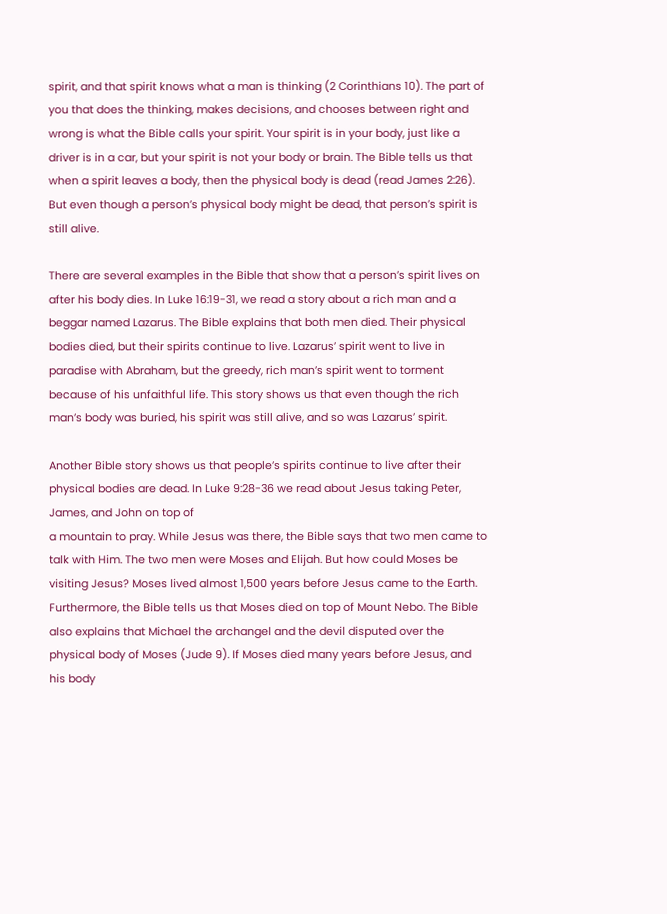spirit, and that spirit knows what a man is thinking (2 Corinthians 10). The part of you that does the thinking, makes decisions, and chooses between right and wrong is what the Bible calls your spirit. Your spirit is in your body, just like a driver is in a car, but your spirit is not your body or brain. The Bible tells us that when a spirit leaves a body, then the physical body is dead (read James 2:26). But even though a person’s physical body might be dead, that person’s spirit is still alive.

There are several examples in the Bible that show that a person’s spirit lives on after his body dies. In Luke 16:19-31, we read a story about a rich man and a beggar named Lazarus. The Bible explains that both men died. Their physical bodies died, but their spirits continue to live. Lazarus’ spirit went to live in paradise with Abraham, but the greedy, rich man’s spirit went to torment because of his unfaithful life. This story shows us that even though the rich man’s body was buried, his spirit was still alive, and so was Lazarus’ spirit.

Another Bible story shows us that people’s spirits continue to live after their physical bodies are dead. In Luke 9:28-36 we read about Jesus taking Peter, James, and John on top of
a mountain to pray. While Jesus was there, the Bible says that two men came to talk with Him. The two men were Moses and Elijah. But how could Moses be visiting Jesus? Moses lived almost 1,500 years before Jesus came to the Earth. Furthermore, the Bible tells us that Moses died on top of Mount Nebo. The Bible also explains that Michael the archangel and the devil disputed over the physical body of Moses (Jude 9). If Moses died many years before Jesus, and his body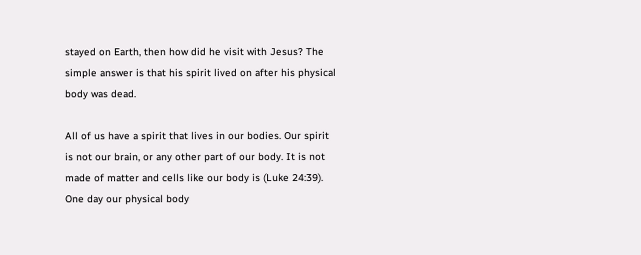stayed on Earth, then how did he visit with Jesus? The simple answer is that his spirit lived on after his physical body was dead.

All of us have a spirit that lives in our bodies. Our spirit is not our brain, or any other part of our body. It is not made of matter and cells like our body is (Luke 24:39). One day our physical body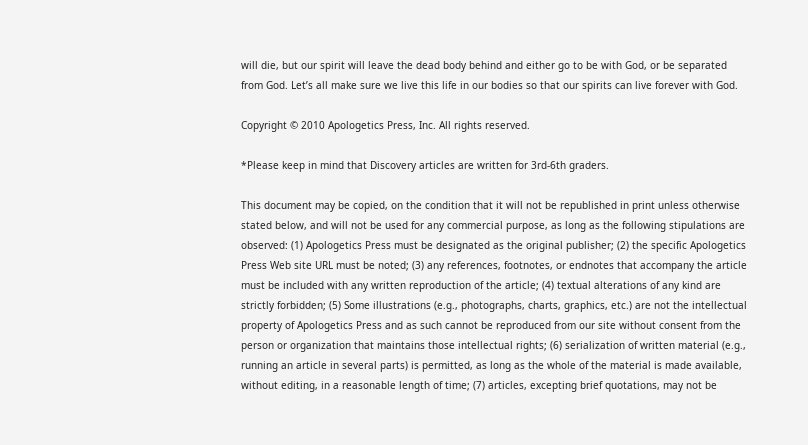will die, but our spirit will leave the dead body behind and either go to be with God, or be separated from God. Let’s all make sure we live this life in our bodies so that our spirits can live forever with God.

Copyright © 2010 Apologetics Press, Inc. All rights reserved.

*Please keep in mind that Discovery articles are written for 3rd-6th graders.

This document may be copied, on the condition that it will not be republished in print unless otherwise stated below, and will not be used for any commercial purpose, as long as the following stipulations are observed: (1) Apologetics Press must be designated as the original publisher; (2) the specific Apologetics Press Web site URL must be noted; (3) any references, footnotes, or endnotes that accompany the article must be included with any written reproduction of the article; (4) textual alterations of any kind are strictly forbidden; (5) Some illustrations (e.g., photographs, charts, graphics, etc.) are not the intellectual property of Apologetics Press and as such cannot be reproduced from our site without consent from the person or organization that maintains those intellectual rights; (6) serialization of written material (e.g., running an article in several parts) is permitted, as long as the whole of the material is made available, without editing, in a reasonable length of time; (7) articles, excepting brief quotations, may not be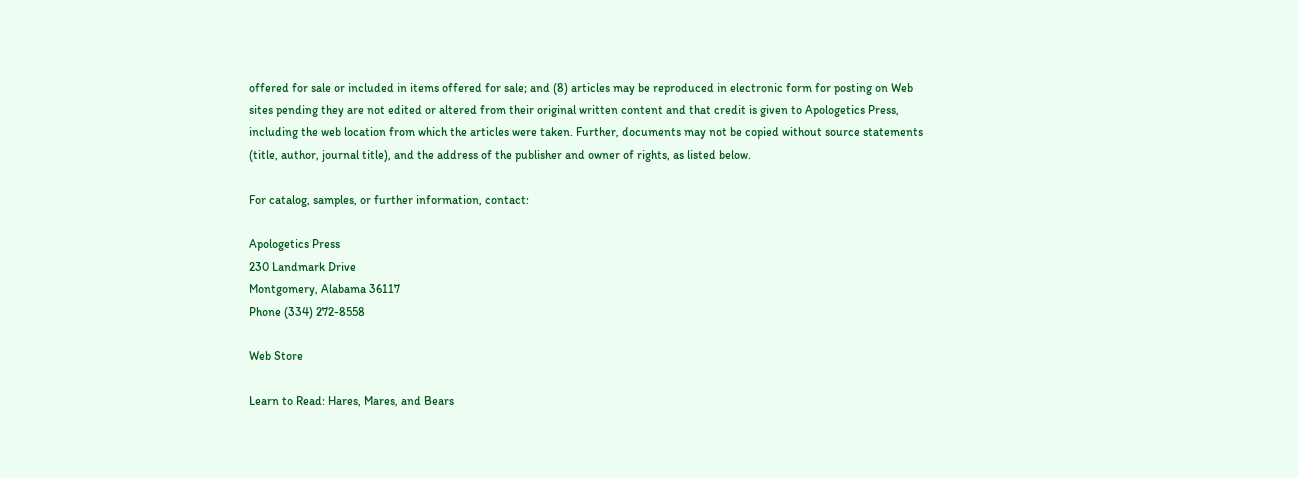offered for sale or included in items offered for sale; and (8) articles may be reproduced in electronic form for posting on Web sites pending they are not edited or altered from their original written content and that credit is given to Apologetics Press, including the web location from which the articles were taken. Further, documents may not be copied without source statements (title, author, journal title), and the address of the publisher and owner of rights, as listed below.

For catalog, samples, or further information, contact:

Apologetics Press
230 Landmark Drive
Montgomery, Alabama 36117
Phone (334) 272-8558

Web Store

Learn to Read: Hares, Mares, and Bears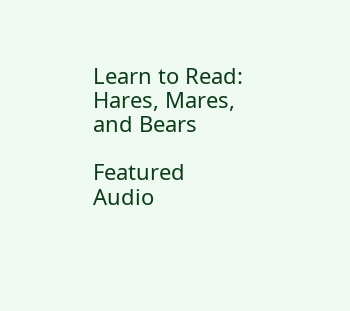Learn to Read: Hares, Mares, and Bears

Featured Audio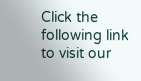Click the following link to visit our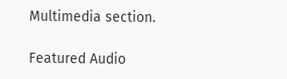Multimedia section.

Featured Audio